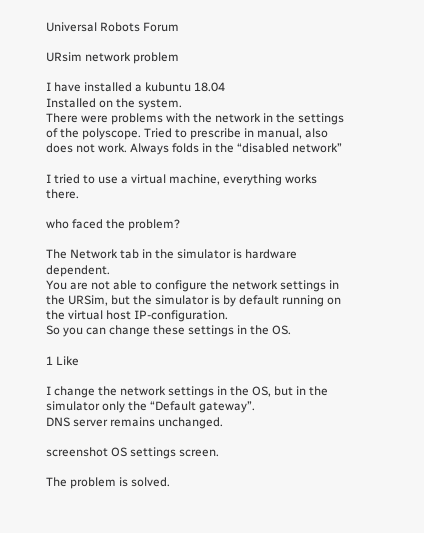Universal Robots Forum

URsim network problem

I have installed a kubuntu 18.04
Installed on the system.
There were problems with the network in the settings of the polyscope. Tried to prescribe in manual, also does not work. Always folds in the “disabled network”

I tried to use a virtual machine, everything works there.

who faced the problem?

The Network tab in the simulator is hardware dependent.
You are not able to configure the network settings in the URSim, but the simulator is by default running on the virtual host IP-configuration.
So you can change these settings in the OS.

1 Like

I change the network settings in the OS, but in the simulator only the “Default gateway”.
DNS server remains unchanged.

screenshot OS settings screen.

The problem is solved.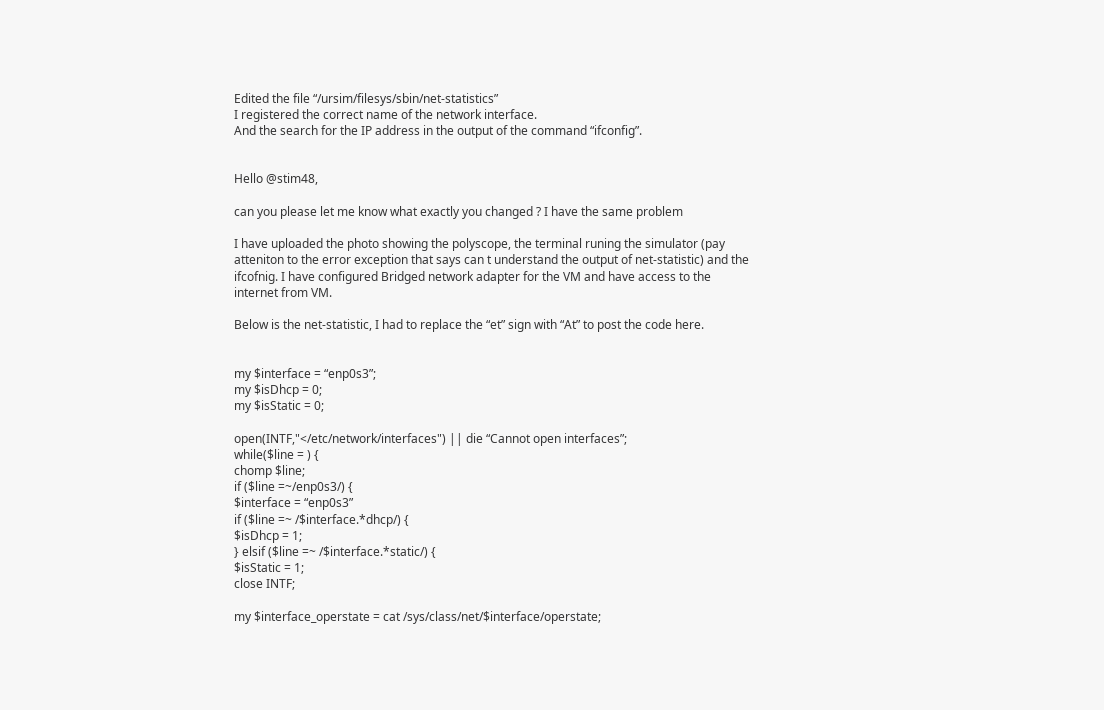Edited the file “/ursim/filesys/sbin/net-statistics”
I registered the correct name of the network interface.
And the search for the IP address in the output of the command “ifconfig”.


Hello @stim48,

can you please let me know what exactly you changed ? I have the same problem

I have uploaded the photo showing the polyscope, the terminal runing the simulator (pay atteniton to the error exception that says can t understand the output of net-statistic) and the ifcofnig. I have configured Bridged network adapter for the VM and have access to the internet from VM.

Below is the net-statistic, I had to replace the “et” sign with “At” to post the code here.


my $interface = “enp0s3”;
my $isDhcp = 0;
my $isStatic = 0;

open(INTF,"</etc/network/interfaces") || die “Cannot open interfaces”;
while($line = ) {
chomp $line;
if ($line =~/enp0s3/) {
$interface = “enp0s3”
if ($line =~ /$interface.*dhcp/) {
$isDhcp = 1;
} elsif ($line =~ /$interface.*static/) {
$isStatic = 1;
close INTF;

my $interface_operstate = cat /sys/class/net/$interface/operstate;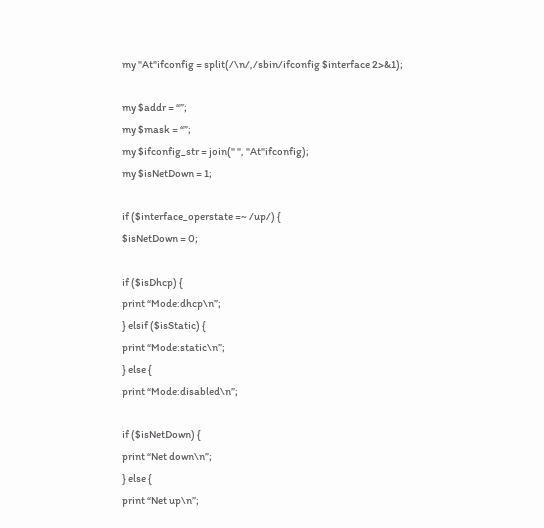my "At"ifconfig = split(/\n/,/sbin/ifconfig $interface 2>&1);

my $addr = “”;
my $mask = “”;
my $ifconfig_str = join(" ", "At"ifconfig);
my $isNetDown = 1;

if ($interface_operstate =~ /up/) {
$isNetDown = 0;

if ($isDhcp) {
print “Mode:dhcp\n”;
} elsif ($isStatic) {
print “Mode:static\n”;
} else {
print “Mode:disabled\n”;

if ($isNetDown) {
print “Net down\n”;
} else {
print “Net up\n”;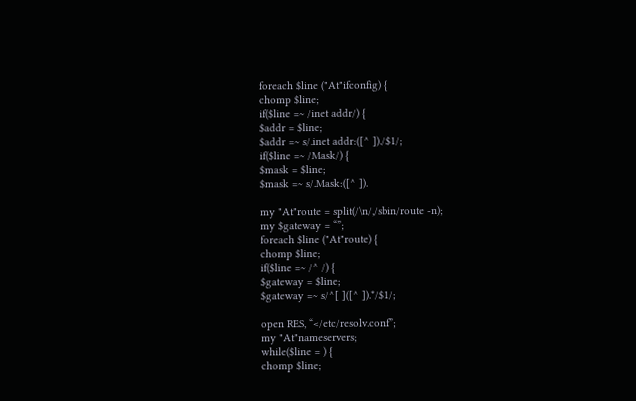foreach $line ("At"ifconfig) {
chomp $line;
if($line =~ /inet addr/) {
$addr = $line;
$addr =~ s/.inet addr:([^ ])./$1/;
if($line =~ /Mask/) {
$mask = $line;
$mask =~ s/.Mask:([^ ]).

my "At"route = split(/\n/,/sbin/route -n);
my $gateway = “”;
foreach $line ("At"route) {
chomp $line;
if($line =~ /^ /) {
$gateway = $line;
$gateway =~ s/^[ ]([^ ]).*/$1/;

open RES, “</etc/resolv.conf”;
my "At"nameservers;
while($line = ) {
chomp $line;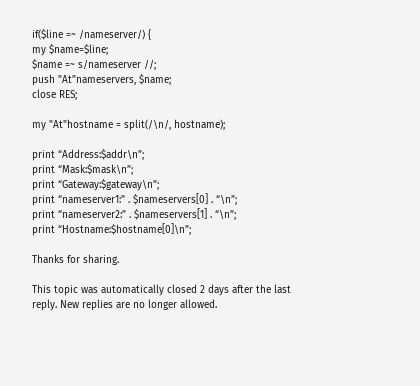if($line =~ /nameserver/) {
my $name=$line;
$name =~ s/nameserver //;
push "At"nameservers, $name;
close RES;

my "At"hostname = split(/\n/, hostname);

print “Address:$addr\n”;
print “Mask:$mask\n”;
print “Gateway:$gateway\n”;
print “nameserver1:” . $nameservers[0] . “\n”;
print “nameserver2:” . $nameservers[1] . “\n”;
print “Hostname:$hostname[0]\n”;

Thanks for sharing.

This topic was automatically closed 2 days after the last reply. New replies are no longer allowed.